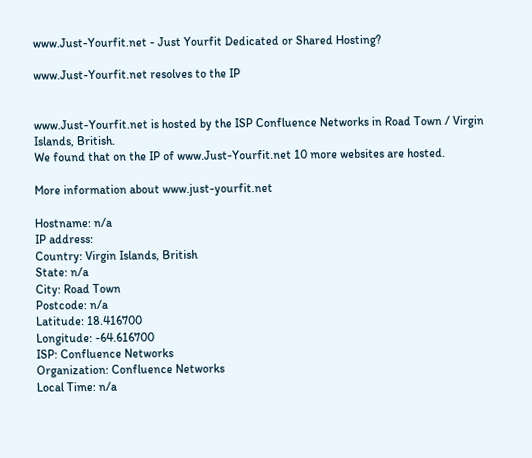www.Just-Yourfit.net - Just Yourfit Dedicated or Shared Hosting?

www.Just-Yourfit.net resolves to the IP


www.Just-Yourfit.net is hosted by the ISP Confluence Networks in Road Town / Virgin Islands, British.
We found that on the IP of www.Just-Yourfit.net 10 more websites are hosted.

More information about www.just-yourfit.net

Hostname: n/a
IP address:
Country: Virgin Islands, British
State: n/a
City: Road Town
Postcode: n/a
Latitude: 18.416700
Longitude: -64.616700
ISP: Confluence Networks
Organization: Confluence Networks
Local Time: n/a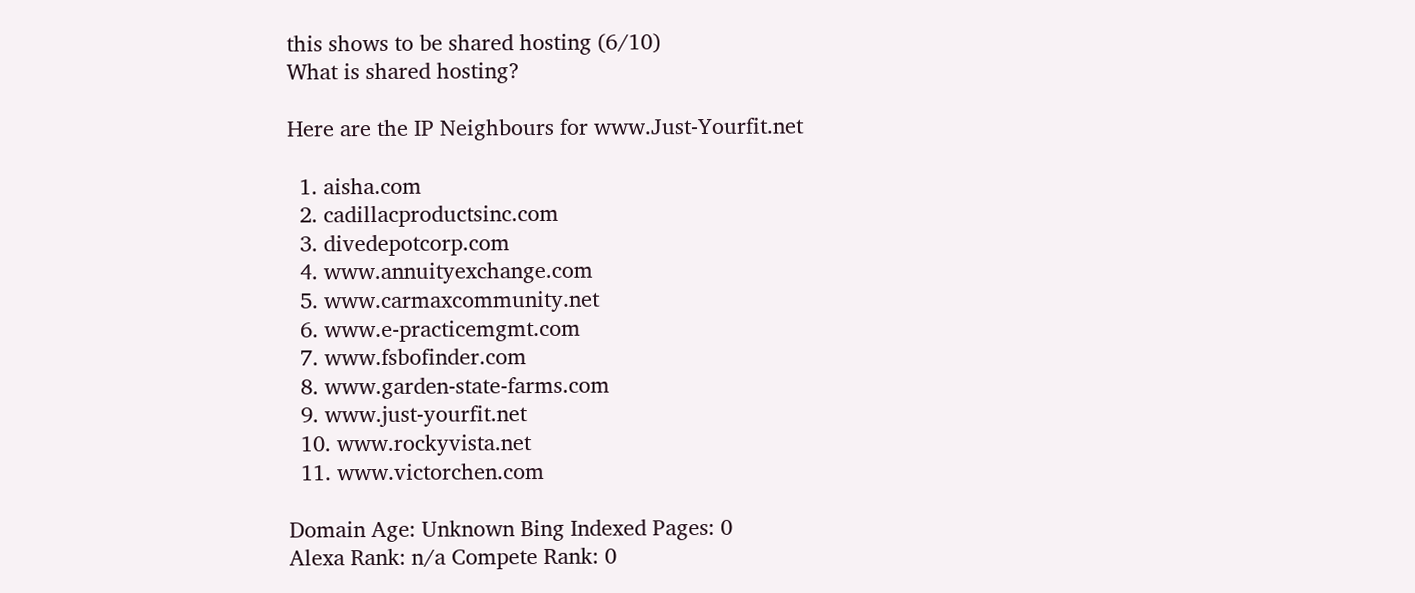this shows to be shared hosting (6/10)
What is shared hosting?

Here are the IP Neighbours for www.Just-Yourfit.net

  1. aisha.com
  2. cadillacproductsinc.com
  3. divedepotcorp.com
  4. www.annuityexchange.com
  5. www.carmaxcommunity.net
  6. www.e-practicemgmt.com
  7. www.fsbofinder.com
  8. www.garden-state-farms.com
  9. www.just-yourfit.net
  10. www.rockyvista.net
  11. www.victorchen.com

Domain Age: Unknown Bing Indexed Pages: 0
Alexa Rank: n/a Compete Rank: 0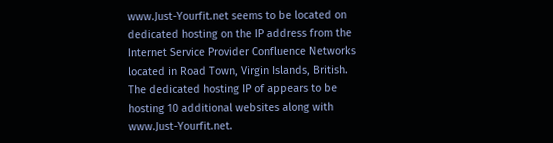www.Just-Yourfit.net seems to be located on dedicated hosting on the IP address from the Internet Service Provider Confluence Networks located in Road Town, Virgin Islands, British. The dedicated hosting IP of appears to be hosting 10 additional websites along with www.Just-Yourfit.net.